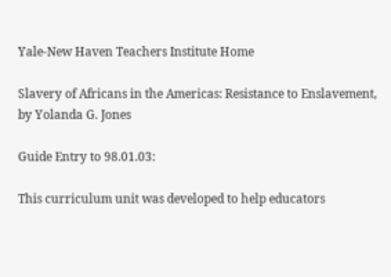Yale-New Haven Teachers Institute Home

Slavery of Africans in the Americas: Resistance to Enslavement, by Yolanda G. Jones

Guide Entry to 98.01.03:

This curriculum unit was developed to help educators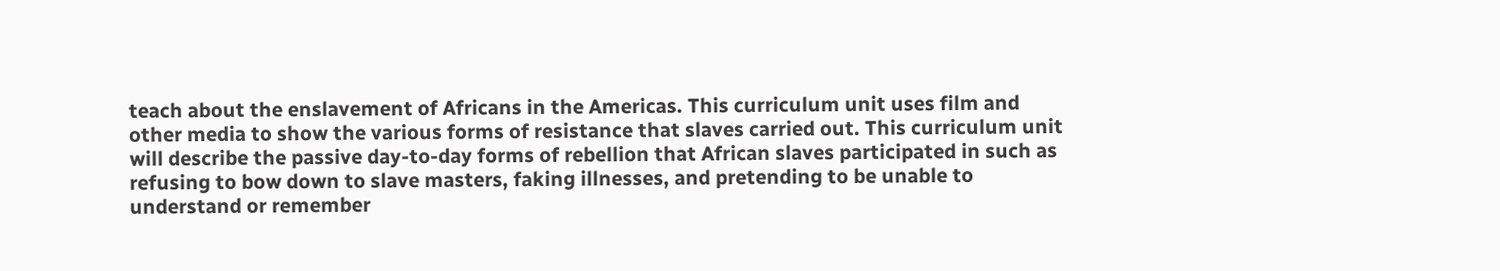teach about the enslavement of Africans in the Americas. This curriculum unit uses film and other media to show the various forms of resistance that slaves carried out. This curriculum unit will describe the passive day-to-day forms of rebellion that African slaves participated in such as refusing to bow down to slave masters, faking illnesses, and pretending to be unable to understand or remember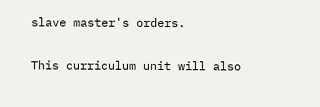slave master's orders.

This curriculum unit will also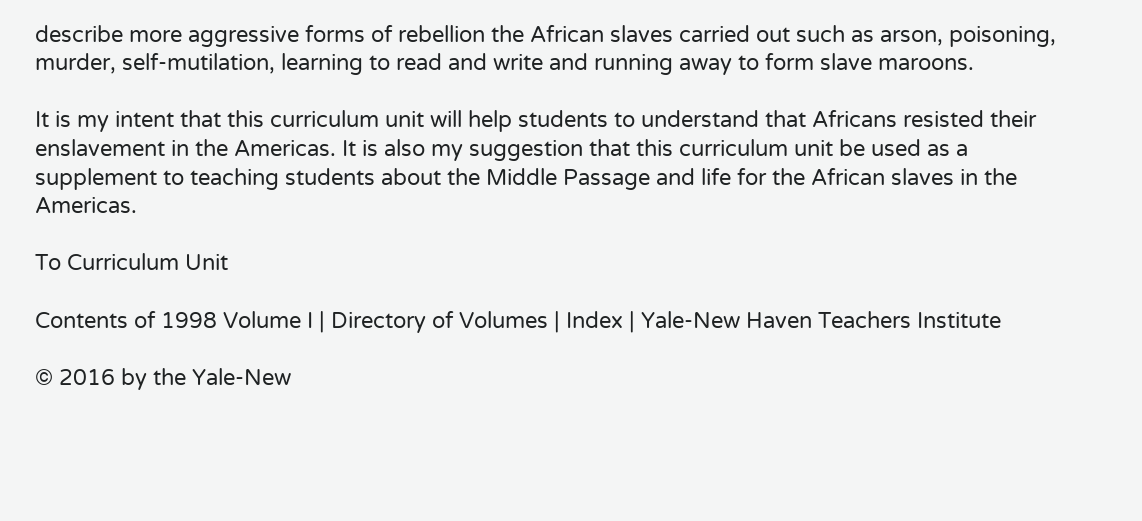describe more aggressive forms of rebellion the African slaves carried out such as arson, poisoning, murder, self-mutilation, learning to read and write and running away to form slave maroons.

It is my intent that this curriculum unit will help students to understand that Africans resisted their enslavement in the Americas. It is also my suggestion that this curriculum unit be used as a supplement to teaching students about the Middle Passage and life for the African slaves in the Americas.

To Curriculum Unit

Contents of 1998 Volume I | Directory of Volumes | Index | Yale-New Haven Teachers Institute

© 2016 by the Yale-New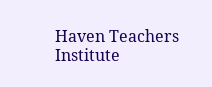Haven Teachers Institute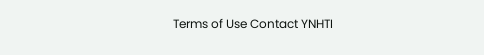Terms of Use Contact YNHTI